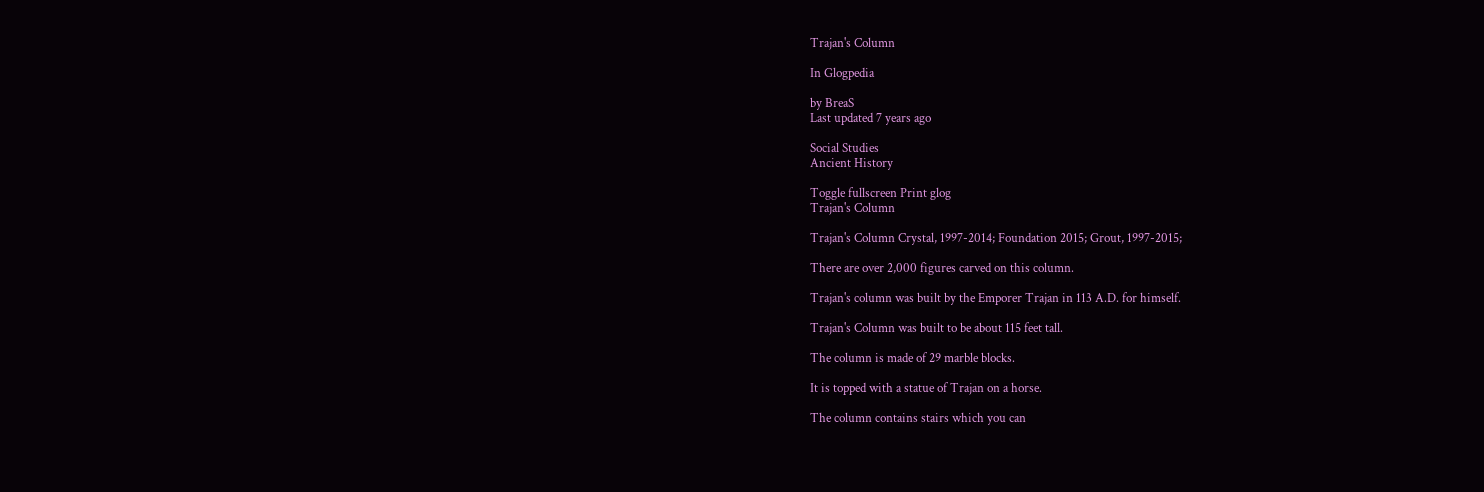Trajan's Column

In Glogpedia

by BreaS
Last updated 7 years ago

Social Studies
Ancient History

Toggle fullscreen Print glog
Trajan's Column

Trajan's Column Crystal, 1997-2014; Foundation 2015; Grout, 1997-2015;

There are over 2,000 figures carved on this column.

Trajan's column was built by the Emporer Trajan in 113 A.D. for himself.

Trajan's Column was built to be about 115 feet tall.

The column is made of 29 marble blocks.

It is topped with a statue of Trajan on a horse.

The column contains stairs which you can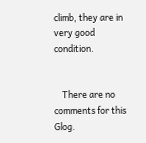climb, they are in very good condition.


    There are no comments for this Glog.